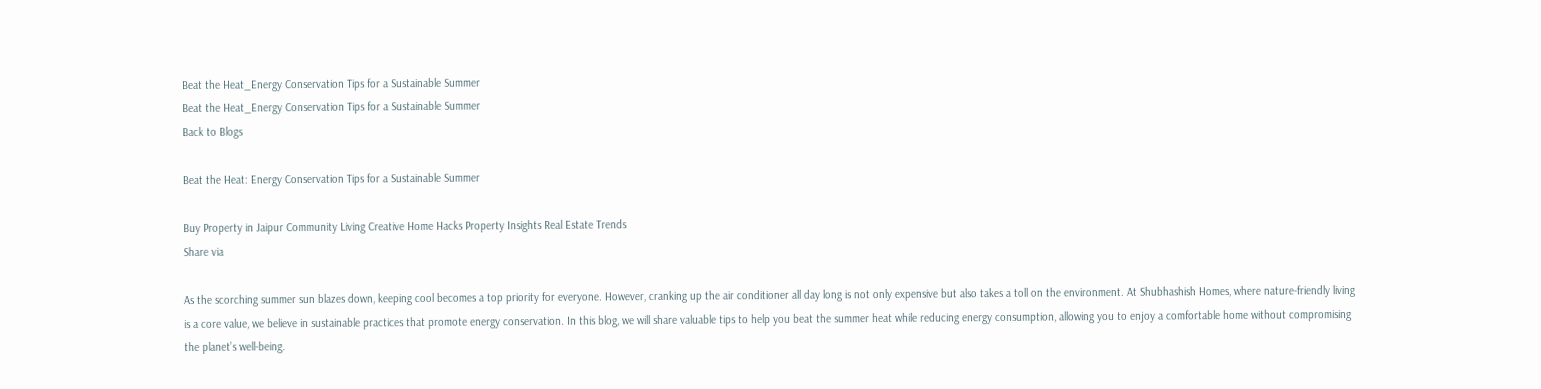Beat the Heat_Energy Conservation Tips for a Sustainable Summer
Beat the Heat_Energy Conservation Tips for a Sustainable Summer
Back to Blogs

Beat the Heat: Energy Conservation Tips for a Sustainable Summer

Buy Property in Jaipur Community Living Creative Home Hacks Property Insights Real Estate Trends
Share via

As the scorching summer sun blazes down, keeping cool becomes a top priority for everyone. However, cranking up the air conditioner all day long is not only expensive but also takes a toll on the environment. At Shubhashish Homes, where nature-friendly living is a core value, we believe in sustainable practices that promote energy conservation. In this blog, we will share valuable tips to help you beat the summer heat while reducing energy consumption, allowing you to enjoy a comfortable home without compromising the planet’s well-being.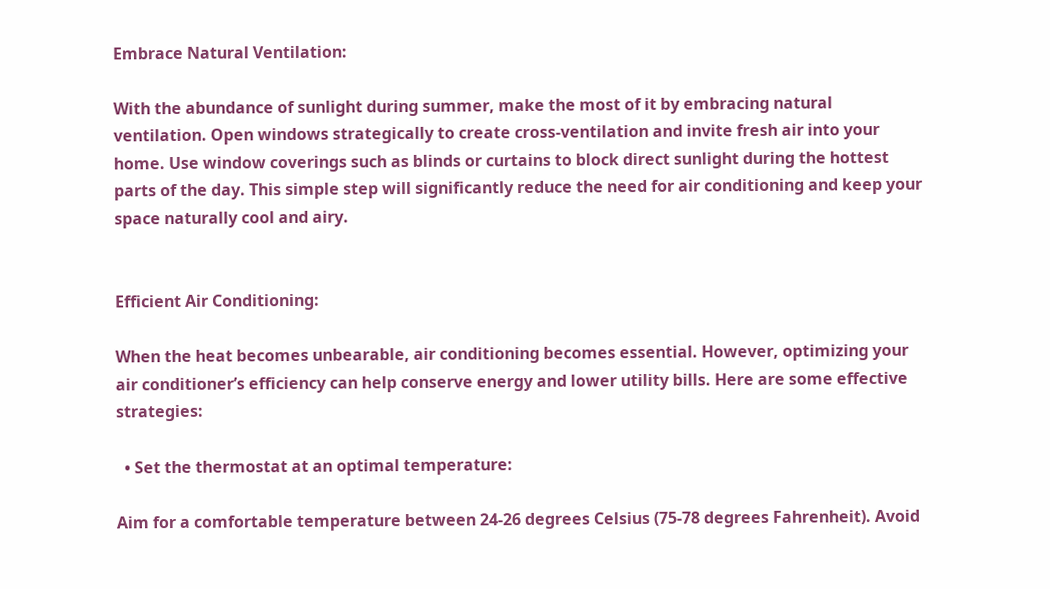Embrace Natural Ventilation:

With the abundance of sunlight during summer, make the most of it by embracing natural ventilation. Open windows strategically to create cross-ventilation and invite fresh air into your home. Use window coverings such as blinds or curtains to block direct sunlight during the hottest parts of the day. This simple step will significantly reduce the need for air conditioning and keep your space naturally cool and airy.


Efficient Air Conditioning:

When the heat becomes unbearable, air conditioning becomes essential. However, optimizing your air conditioner’s efficiency can help conserve energy and lower utility bills. Here are some effective strategies:

  • Set the thermostat at an optimal temperature:

Aim for a comfortable temperature between 24-26 degrees Celsius (75-78 degrees Fahrenheit). Avoid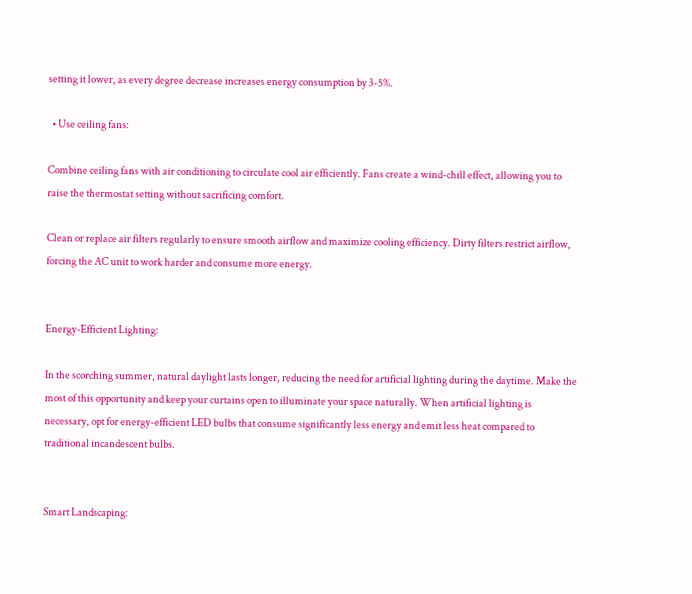setting it lower, as every degree decrease increases energy consumption by 3-5%.

  • Use ceiling fans:

Combine ceiling fans with air conditioning to circulate cool air efficiently. Fans create a wind-chill effect, allowing you to raise the thermostat setting without sacrificing comfort.

Clean or replace air filters regularly to ensure smooth airflow and maximize cooling efficiency. Dirty filters restrict airflow, forcing the AC unit to work harder and consume more energy.


Energy-Efficient Lighting:

In the scorching summer, natural daylight lasts longer, reducing the need for artificial lighting during the daytime. Make the most of this opportunity and keep your curtains open to illuminate your space naturally. When artificial lighting is necessary, opt for energy-efficient LED bulbs that consume significantly less energy and emit less heat compared to traditional incandescent bulbs.


Smart Landscaping: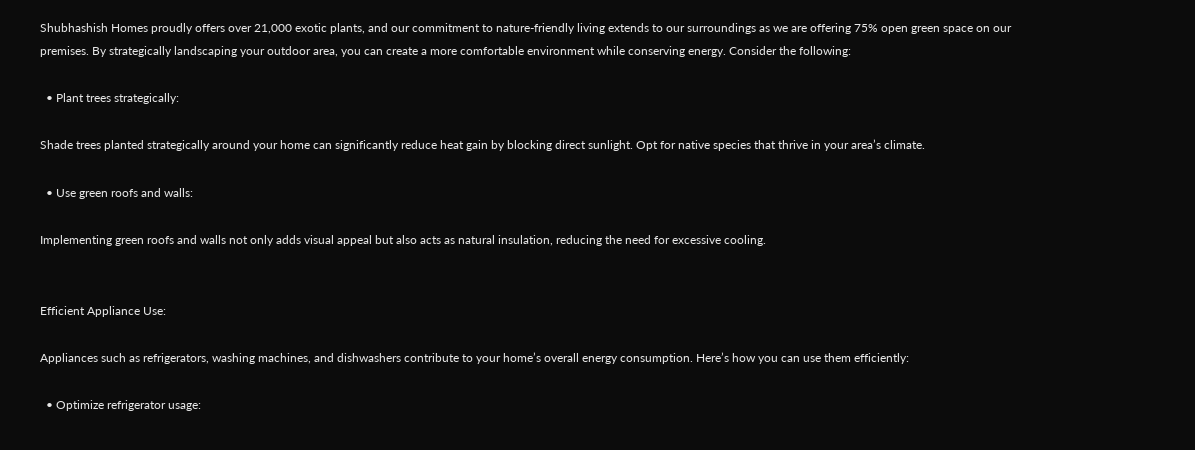Shubhashish Homes proudly offers over 21,000 exotic plants, and our commitment to nature-friendly living extends to our surroundings as we are offering 75% open green space on our premises. By strategically landscaping your outdoor area, you can create a more comfortable environment while conserving energy. Consider the following:

  • Plant trees strategically:

Shade trees planted strategically around your home can significantly reduce heat gain by blocking direct sunlight. Opt for native species that thrive in your area’s climate.

  • Use green roofs and walls:

Implementing green roofs and walls not only adds visual appeal but also acts as natural insulation, reducing the need for excessive cooling.


Efficient Appliance Use:

Appliances such as refrigerators, washing machines, and dishwashers contribute to your home’s overall energy consumption. Here’s how you can use them efficiently:

  • Optimize refrigerator usage: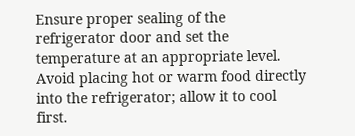Ensure proper sealing of the refrigerator door and set the temperature at an appropriate level. Avoid placing hot or warm food directly into the refrigerator; allow it to cool first.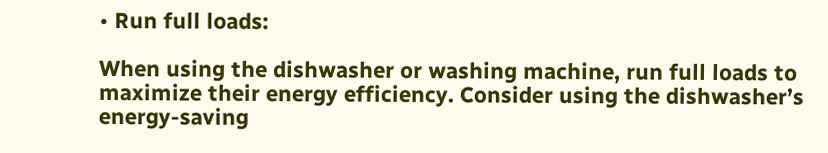• Run full loads:

When using the dishwasher or washing machine, run full loads to maximize their energy efficiency. Consider using the dishwasher’s energy-saving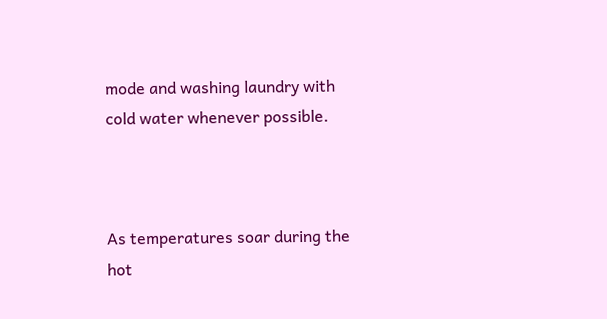mode and washing laundry with cold water whenever possible.



As temperatures soar during the hot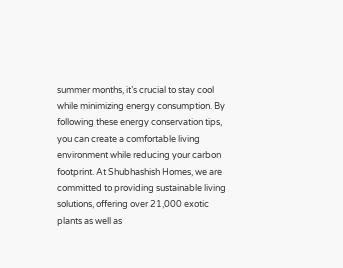summer months, it’s crucial to stay cool while minimizing energy consumption. By following these energy conservation tips, you can create a comfortable living environment while reducing your carbon footprint. At Shubhashish Homes, we are committed to providing sustainable living solutions, offering over 21,000 exotic plants as well as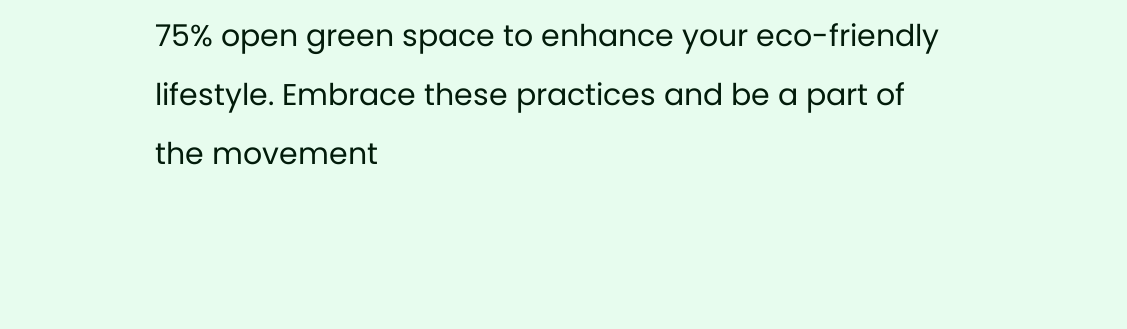75% open green space to enhance your eco-friendly lifestyle. Embrace these practices and be a part of the movement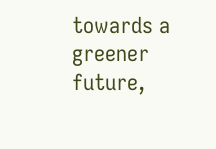towards a greener future,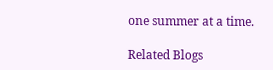one summer at a time.

Related Blogs